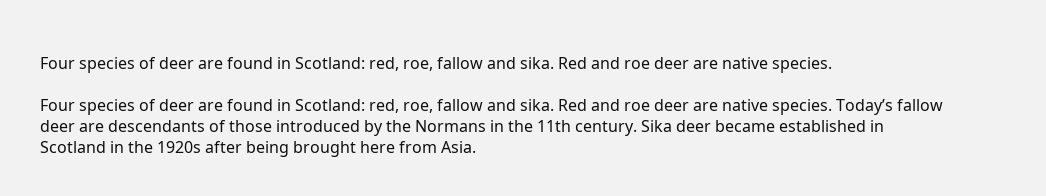Four species of deer are found in Scotland: red, roe, fallow and sika. Red and roe deer are native species.

Four species of deer are found in Scotland: red, roe, fallow and sika. Red and roe deer are native species. Today’s fallow deer are descendants of those introduced by the Normans in the 11th century. Sika deer became established in Scotland in the 1920s after being brought here from Asia.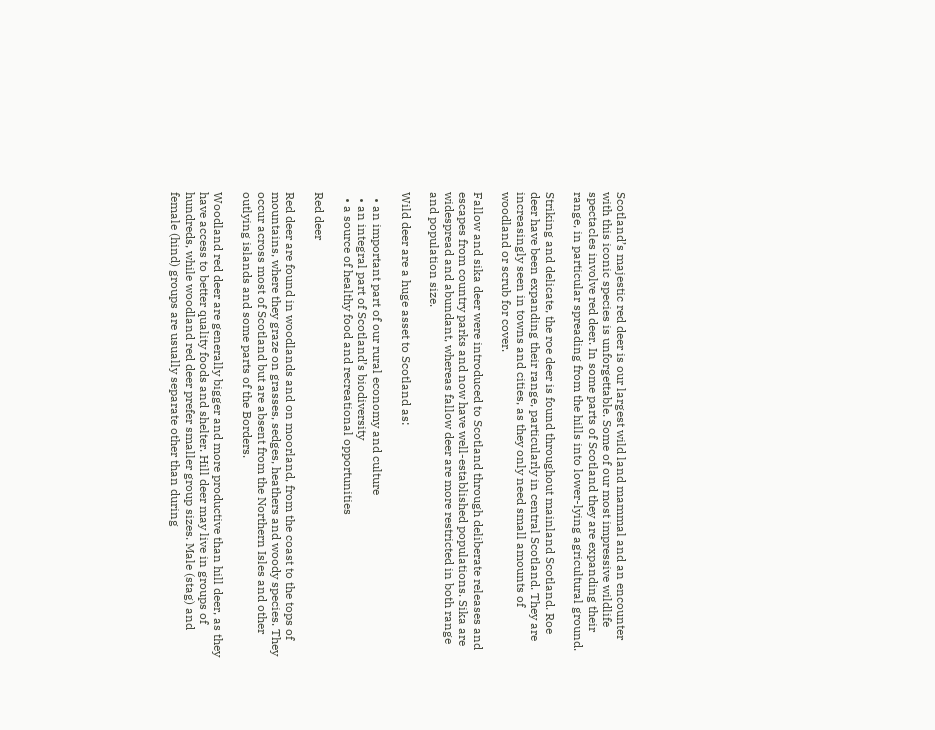Scotland’s majestic red deer is our largest wild land mammal and an encounter with this iconic species is unforgettable. Some of our most impressive wildlife spectacles involve red deer. In some parts of Scotland they are expanding their range, in particular spreading from the hills into lower-lying agricultural ground.

Striking and delicate, the roe deer is found throughout mainland Scotland. Roe deer have been expanding their range, particularly in central Scotland. They are increasingly seen in towns and cities, as they only need small amounts of woodland or scrub for cover.

Fallow and sika deer were introduced to Scotland through deliberate releases and escapes from country parks and now have well-established populations. Sika are widespread and abundant, whereas fallow deer are more restricted in both range and population size.

Wild deer are a huge asset to Scotland as:

  • an important part of our rural economy and culture
  • an integral part of Scotland’s biodiversity
  • a source of healthy food and recreational opportunities

Red deer

Red deer are found in woodlands and on moorland, from the coast to the tops of mountains, where they graze on grasses, sedges, heathers and woody species. They occur across most of Scotland but are absent from the Northern Isles and other outlying islands and some parts of the Borders.

Woodland red deer are generally bigger and more productive than hill deer, as they have access to better quality foods and shelter. Hill deer may live in groups of hundreds, while woodland red deer prefer smaller group sizes. Male (stag) and female (hind) groups are usually separate other than during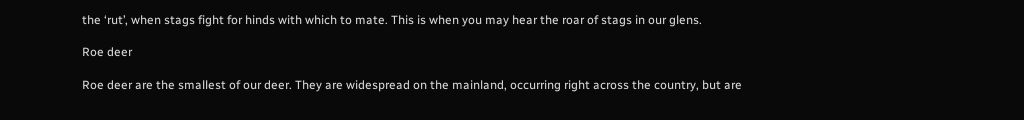the ‘rut’, when stags fight for hinds with which to mate. This is when you may hear the roar of stags in our glens.

Roe deer

Roe deer are the smallest of our deer. They are widespread on the mainland, occurring right across the country, but are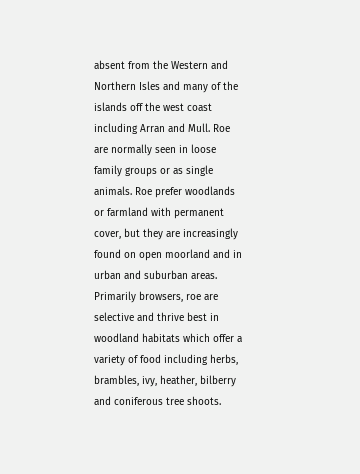absent from the Western and Northern Isles and many of the islands off the west coast including Arran and Mull. Roe are normally seen in loose family groups or as single animals. Roe prefer woodlands or farmland with permanent cover, but they are increasingly found on open moorland and in urban and suburban areas. Primarily browsers, roe are selective and thrive best in woodland habitats which offer a variety of food including herbs, brambles, ivy, heather, bilberry and coniferous tree shoots.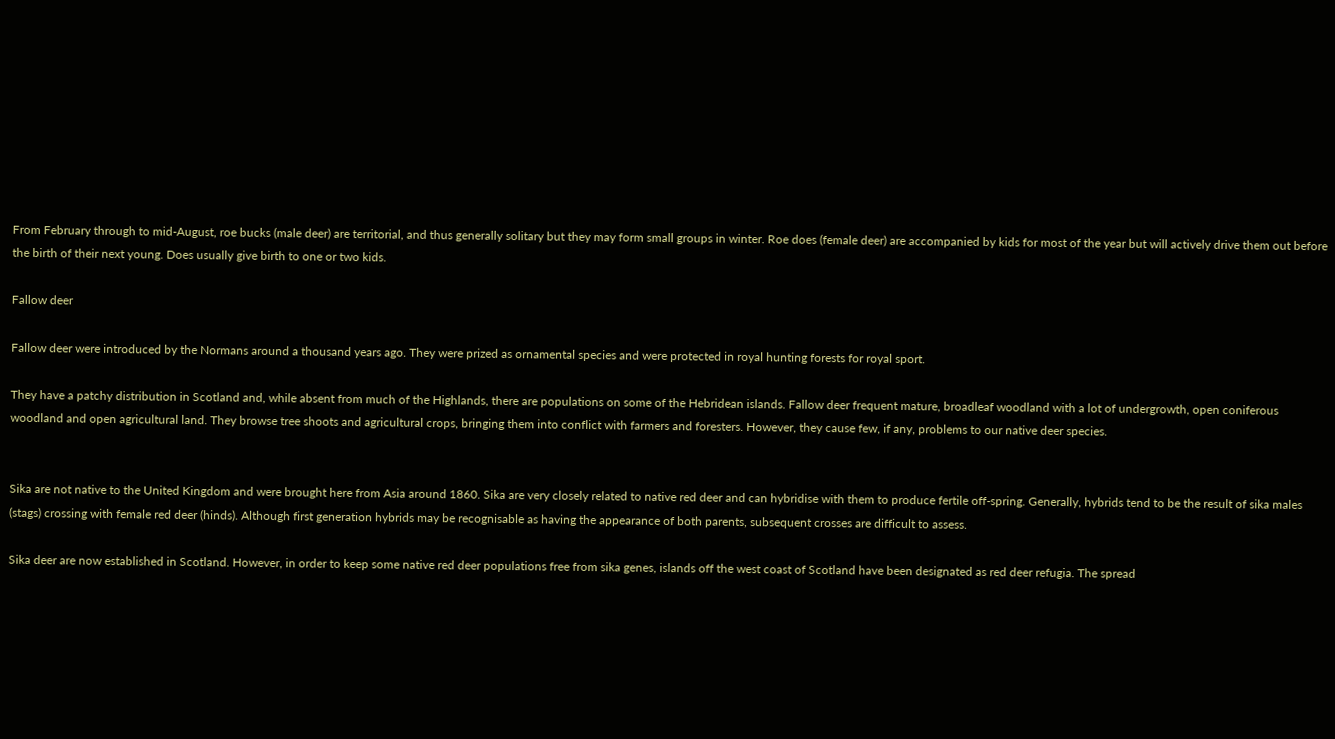From February through to mid-August, roe bucks (male deer) are territorial, and thus generally solitary but they may form small groups in winter. Roe does (female deer) are accompanied by kids for most of the year but will actively drive them out before the birth of their next young. Does usually give birth to one or two kids.

Fallow deer

Fallow deer were introduced by the Normans around a thousand years ago. They were prized as ornamental species and were protected in royal hunting forests for royal sport.

They have a patchy distribution in Scotland and, while absent from much of the Highlands, there are populations on some of the Hebridean islands. Fallow deer frequent mature, broadleaf woodland with a lot of undergrowth, open coniferous woodland and open agricultural land. They browse tree shoots and agricultural crops, bringing them into conflict with farmers and foresters. However, they cause few, if any, problems to our native deer species.


Sika are not native to the United Kingdom and were brought here from Asia around 1860. Sika are very closely related to native red deer and can hybridise with them to produce fertile off-spring. Generally, hybrids tend to be the result of sika males (stags) crossing with female red deer (hinds). Although first generation hybrids may be recognisable as having the appearance of both parents, subsequent crosses are difficult to assess.

Sika deer are now established in Scotland. However, in order to keep some native red deer populations free from sika genes, islands off the west coast of Scotland have been designated as red deer refugia. The spread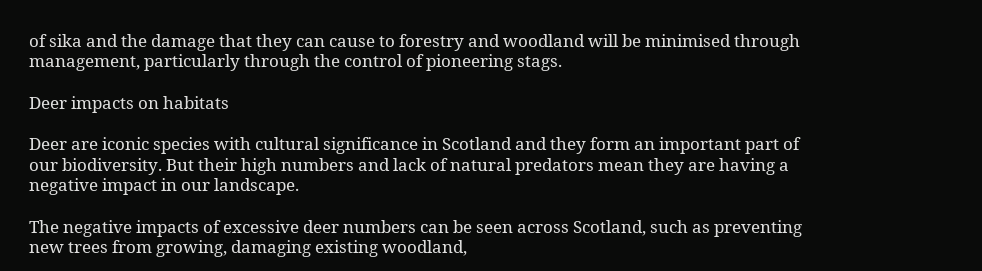of sika and the damage that they can cause to forestry and woodland will be minimised through management, particularly through the control of pioneering stags.

Deer impacts on habitats

Deer are iconic species with cultural significance in Scotland and they form an important part of our biodiversity. But their high numbers and lack of natural predators mean they are having a negative impact in our landscape.

The negative impacts of excessive deer numbers can be seen across Scotland, such as preventing new trees from growing, damaging existing woodland,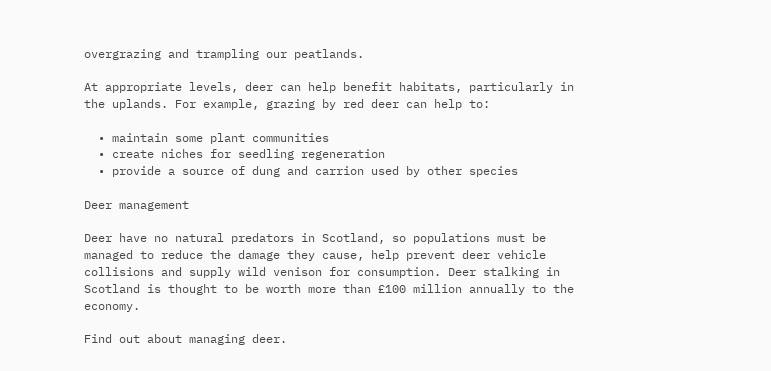overgrazing and trampling our peatlands.

At appropriate levels, deer can help benefit habitats, particularly in the uplands. For example, grazing by red deer can help to:

  • maintain some plant communities
  • create niches for seedling regeneration
  • provide a source of dung and carrion used by other species

Deer management

Deer have no natural predators in Scotland, so populations must be managed to reduce the damage they cause, help prevent deer vehicle collisions and supply wild venison for consumption. Deer stalking in Scotland is thought to be worth more than £100 million annually to the economy.

Find out about managing deer.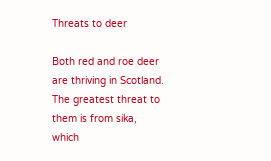Threats to deer

Both red and roe deer are thriving in Scotland. The greatest threat to them is from sika, which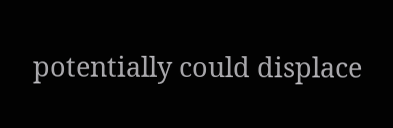potentially could displace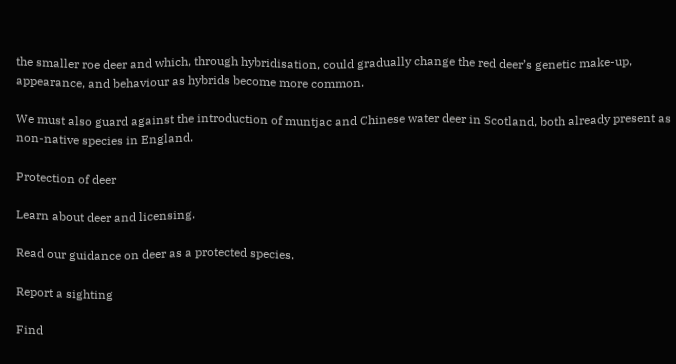the smaller roe deer and which, through hybridisation, could gradually change the red deer’s genetic make-up, appearance, and behaviour as hybrids become more common.

We must also guard against the introduction of muntjac and Chinese water deer in Scotland, both already present as non-native species in England.

Protection of deer

Learn about deer and licensing.

Read our guidance on deer as a protected species.

Report a sighting

Find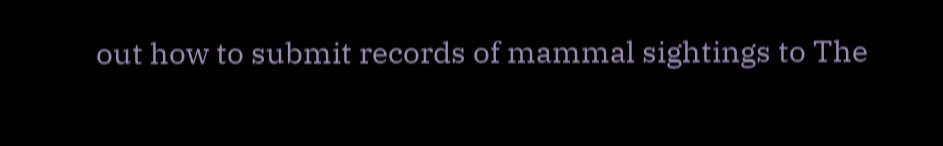out how to submit records of mammal sightings to The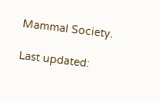Mammal Society.

Last updated: